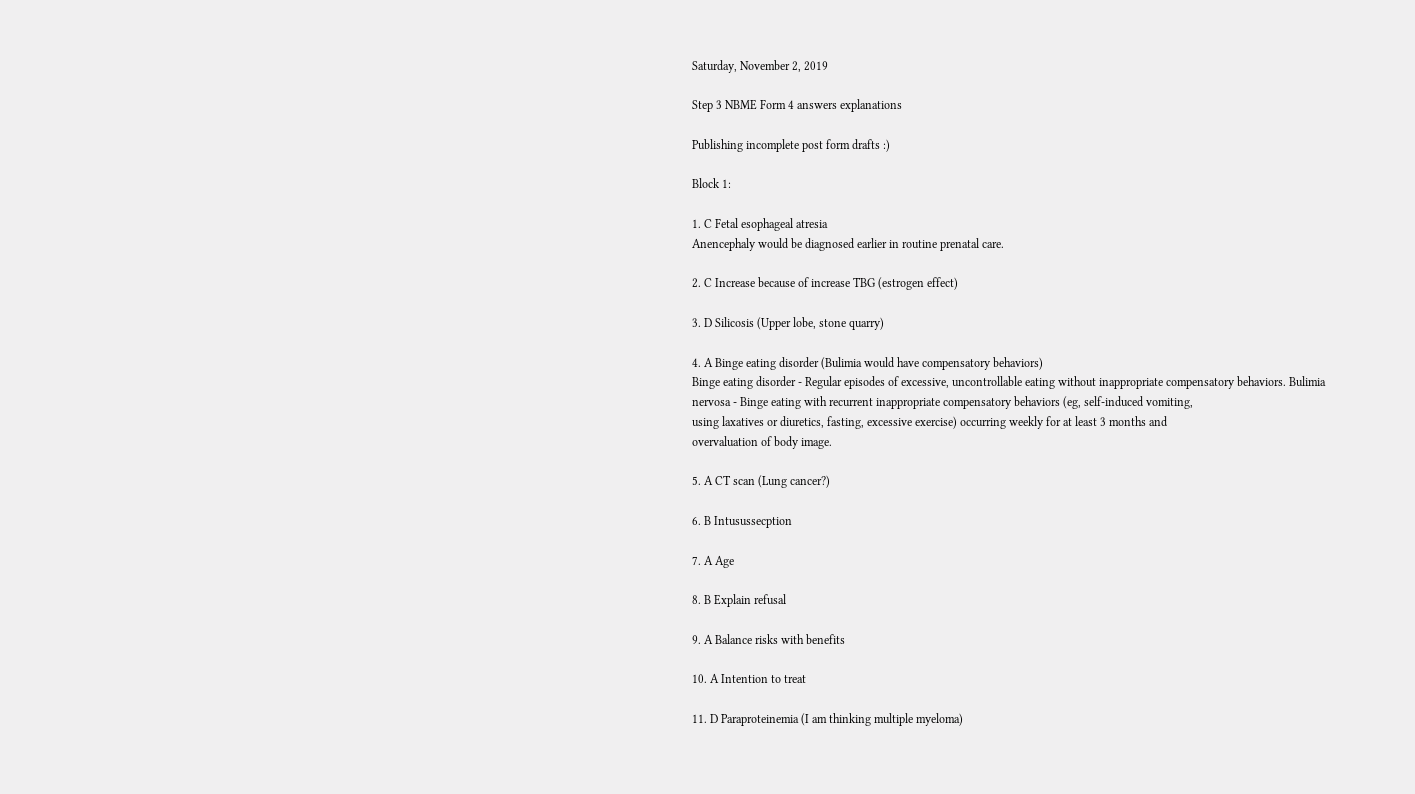Saturday, November 2, 2019

Step 3 NBME Form 4 answers explanations

Publishing incomplete post form drafts :)

Block 1:

1. C Fetal esophageal atresia
Anencephaly would be diagnosed earlier in routine prenatal care.

2. C Increase because of increase TBG (estrogen effect)

3. D Silicosis (Upper lobe, stone quarry)

4. A Binge eating disorder (Bulimia would have compensatory behaviors)
Binge eating disorder - Regular episodes of excessive, uncontrollable eating without inappropriate compensatory behaviors. Bulimia nervosa - Binge eating with recurrent inappropriate compensatory behaviors (eg, self-induced vomiting,
using laxatives or diuretics, fasting, excessive exercise) occurring weekly for at least 3 months and
overvaluation of body image.

5. A CT scan (Lung cancer?)

6. B Intusussecption

7. A Age

8. B Explain refusal

9. A Balance risks with benefits

10. A Intention to treat

11. D Paraproteinemia (I am thinking multiple myeloma)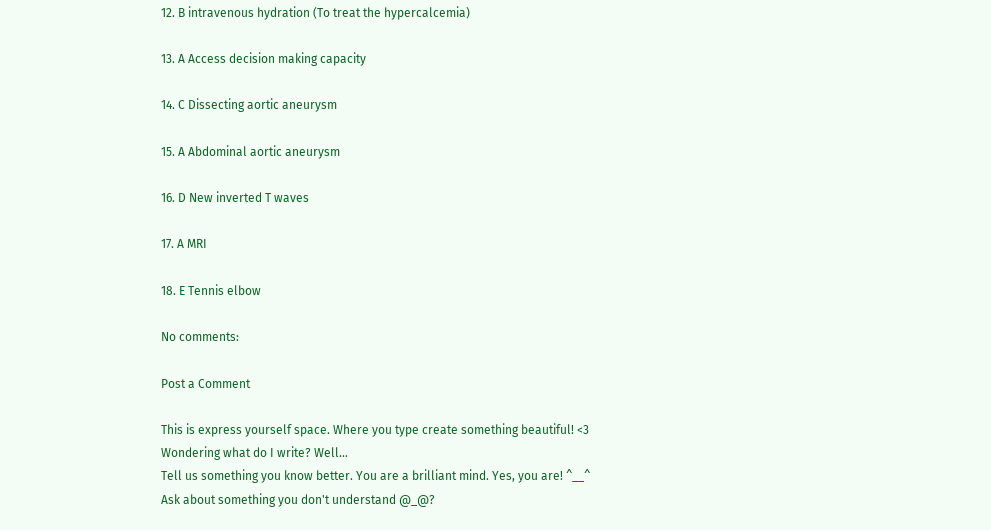12. B intravenous hydration (To treat the hypercalcemia)

13. A Access decision making capacity

14. C Dissecting aortic aneurysm

15. A Abdominal aortic aneurysm

16. D New inverted T waves

17. A MRI

18. E Tennis elbow

No comments:

Post a Comment

This is express yourself space. Where you type create something beautiful! <3
Wondering what do I write? Well...
Tell us something you know better. You are a brilliant mind. Yes, you are! ^__^
Ask about something you don't understand @_@?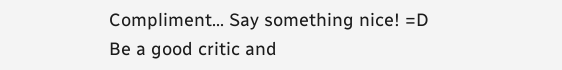Compliment... Say something nice! =D
Be a good critic and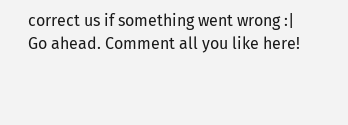correct us if something went wrong :|
Go ahead. Comment all you like here!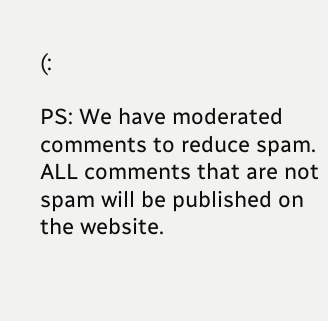(:

PS: We have moderated comments to reduce spam. ALL comments that are not spam will be published on the website.